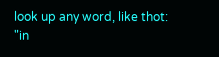look up any word, like thot:
"in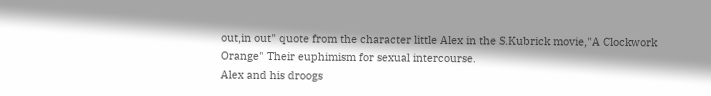out,in out" quote from the character little Alex in the S.Kubrick movie,"A Clockwork Orange" Their euphimism for sexual intercourse.
Alex and his droogs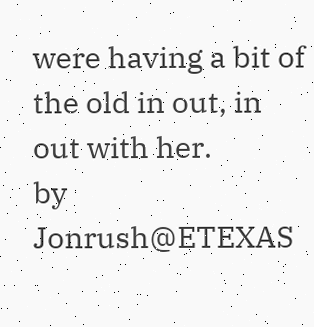were having a bit of the old in out, in out with her.
by Jonrush@ETEXAS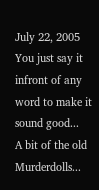July 22, 2005
You just say it infront of any word to make it sound good...
A bit of the old Murderdolls...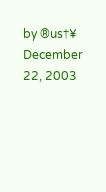by ®us†¥ December 22, 2003